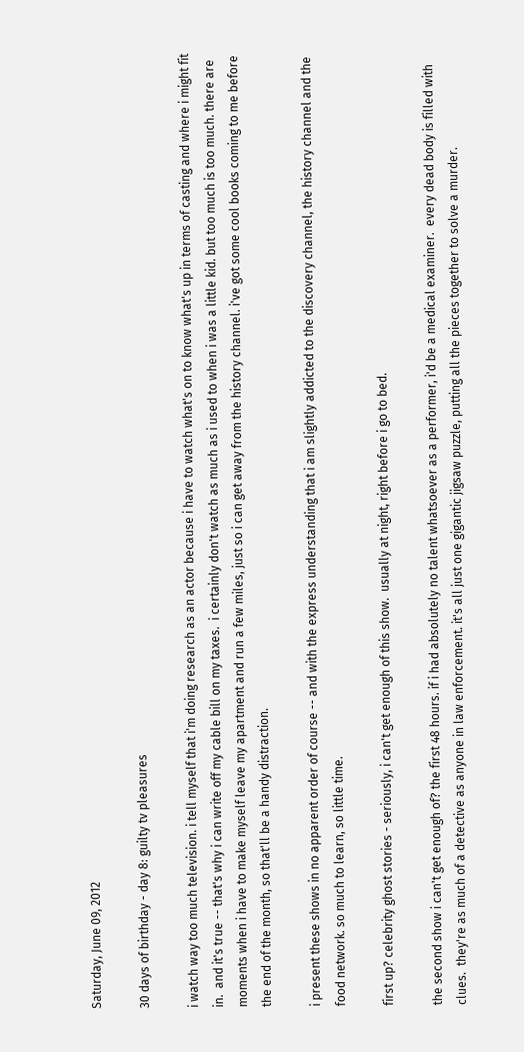Saturday, June 09, 2012

30 days of birthday - day 8: guilty tv pleasures

i watch way too much television. i tell myself that i'm doing research as an actor because i have to watch what's on to know what's up in terms of casting and where i might fit in.  and it's true -- that's why i can write off my cable bill on my taxes.  i certainly don't watch as much as i used to when i was a little kid. but too much is too much. there are moments when i have to make myself leave my apartment and run a few miles, just so i can get away from the history channel. i've got some cool books coming to me before the end of the month, so that'll be a handy distraction.

i present these shows in no apparent order of course -- and with the express understanding that i am slightly addicted to the discovery channel, the history channel and the food network. so much to learn, so little time.

first up? celebrity ghost stories - seriously, i can't get enough of this show.  usually at night, right before i go to bed.

the second show i can't get enough of? the first 48 hours. if i had absolutely no talent whatsoever as a performer, i'd be a medical examiner.  every dead body is filled with clues.  they're as much of a detective as anyone in law enforcement. it's all just one gigantic jigsaw puzzle, putting all the pieces together to solve a murder.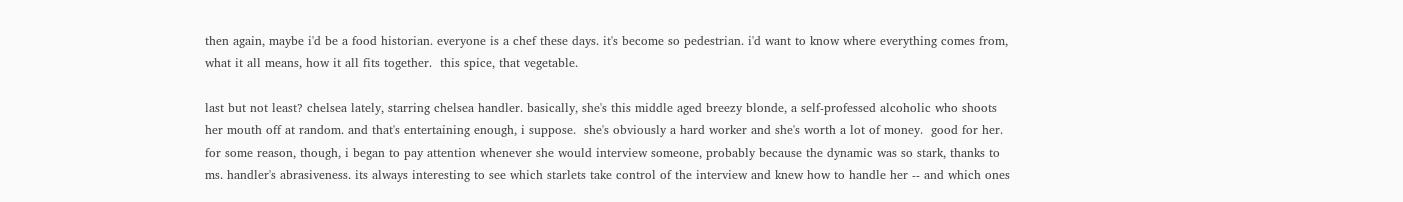then again, maybe i'd be a food historian. everyone is a chef these days. it's become so pedestrian. i'd want to know where everything comes from, what it all means, how it all fits together.  this spice, that vegetable.

last but not least? chelsea lately, starring chelsea handler. basically, she's this middle aged breezy blonde, a self-professed alcoholic who shoots her mouth off at random. and that's entertaining enough, i suppose.  she's obviously a hard worker and she's worth a lot of money.  good for her. for some reason, though, i began to pay attention whenever she would interview someone, probably because the dynamic was so stark, thanks to ms. handler's abrasiveness. its always interesting to see which starlets take control of the interview and knew how to handle her -- and which ones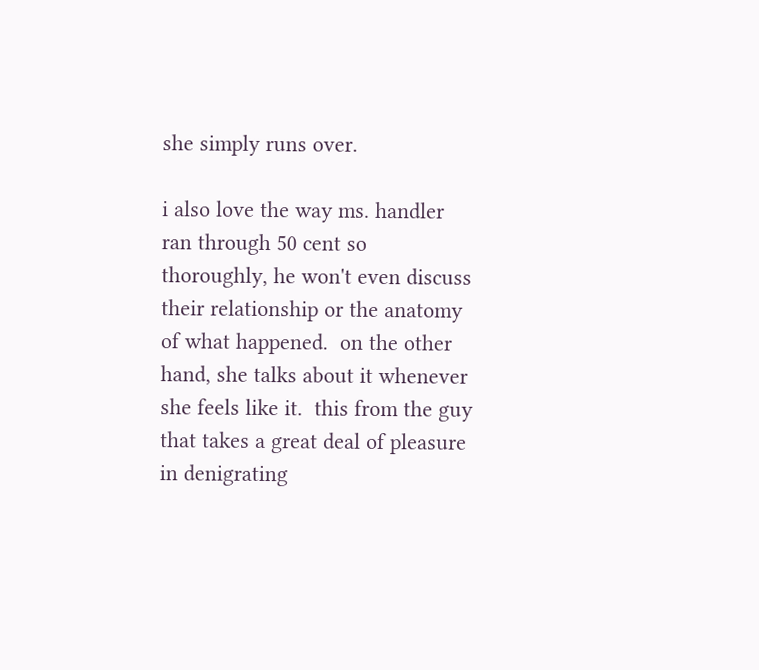she simply runs over.

i also love the way ms. handler ran through 50 cent so thoroughly, he won't even discuss their relationship or the anatomy of what happened.  on the other hand, she talks about it whenever she feels like it.  this from the guy that takes a great deal of pleasure in denigrating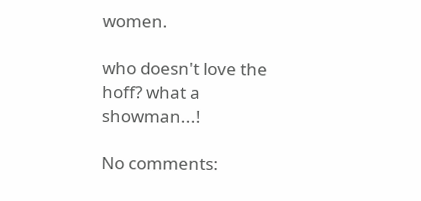women.

who doesn't love the hoff? what a showman...!

No comments: